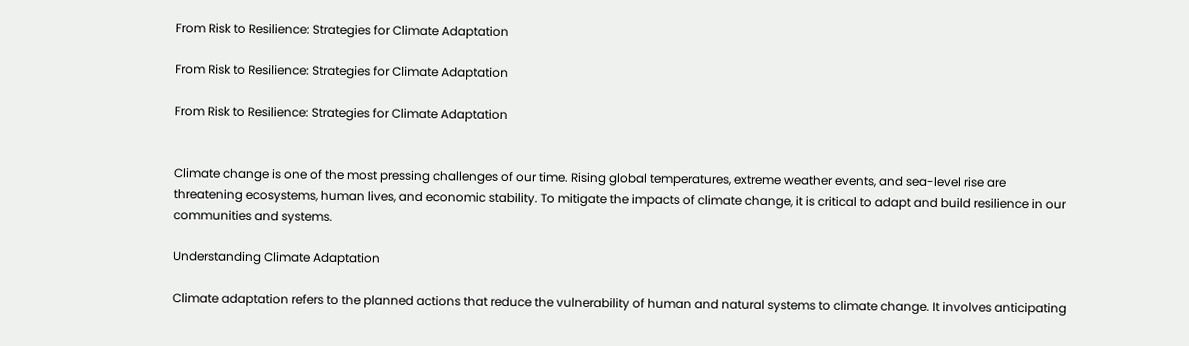From Risk to Resilience: Strategies for Climate Adaptation

From Risk to Resilience: Strategies for Climate Adaptation

From Risk to Resilience: Strategies for Climate Adaptation


Climate change is one of the most pressing challenges of our time. Rising global temperatures, extreme weather events, and sea-level rise are threatening ecosystems, human lives, and economic stability. To mitigate the impacts of climate change, it is critical to adapt and build resilience in our communities and systems.

Understanding Climate Adaptation

Climate adaptation refers to the planned actions that reduce the vulnerability of human and natural systems to climate change. It involves anticipating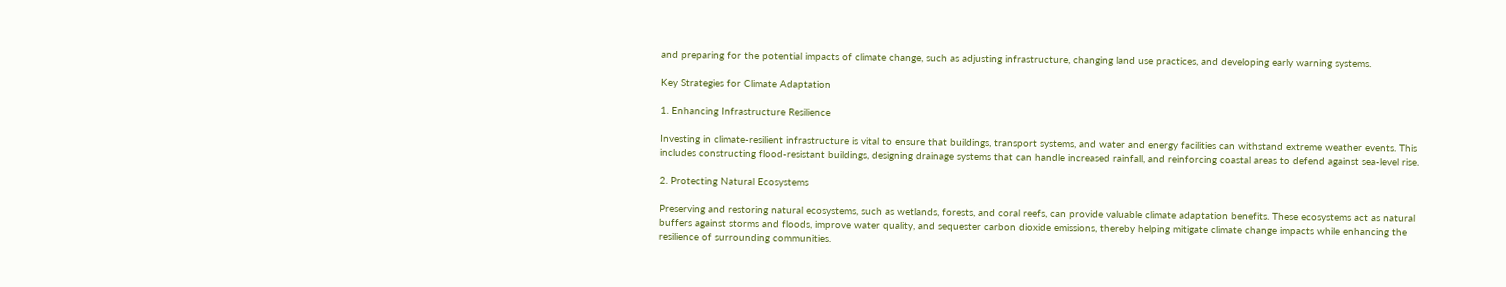and preparing for the potential impacts of climate change, such as adjusting infrastructure, changing land use practices, and developing early warning systems.

Key Strategies for Climate Adaptation

1. Enhancing Infrastructure Resilience

Investing in climate-resilient infrastructure is vital to ensure that buildings, transport systems, and water and energy facilities can withstand extreme weather events. This includes constructing flood-resistant buildings, designing drainage systems that can handle increased rainfall, and reinforcing coastal areas to defend against sea-level rise.

2. Protecting Natural Ecosystems

Preserving and restoring natural ecosystems, such as wetlands, forests, and coral reefs, can provide valuable climate adaptation benefits. These ecosystems act as natural buffers against storms and floods, improve water quality, and sequester carbon dioxide emissions, thereby helping mitigate climate change impacts while enhancing the resilience of surrounding communities.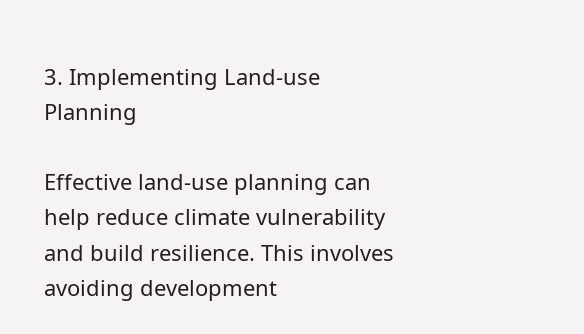3. Implementing Land-use Planning

Effective land-use planning can help reduce climate vulnerability and build resilience. This involves avoiding development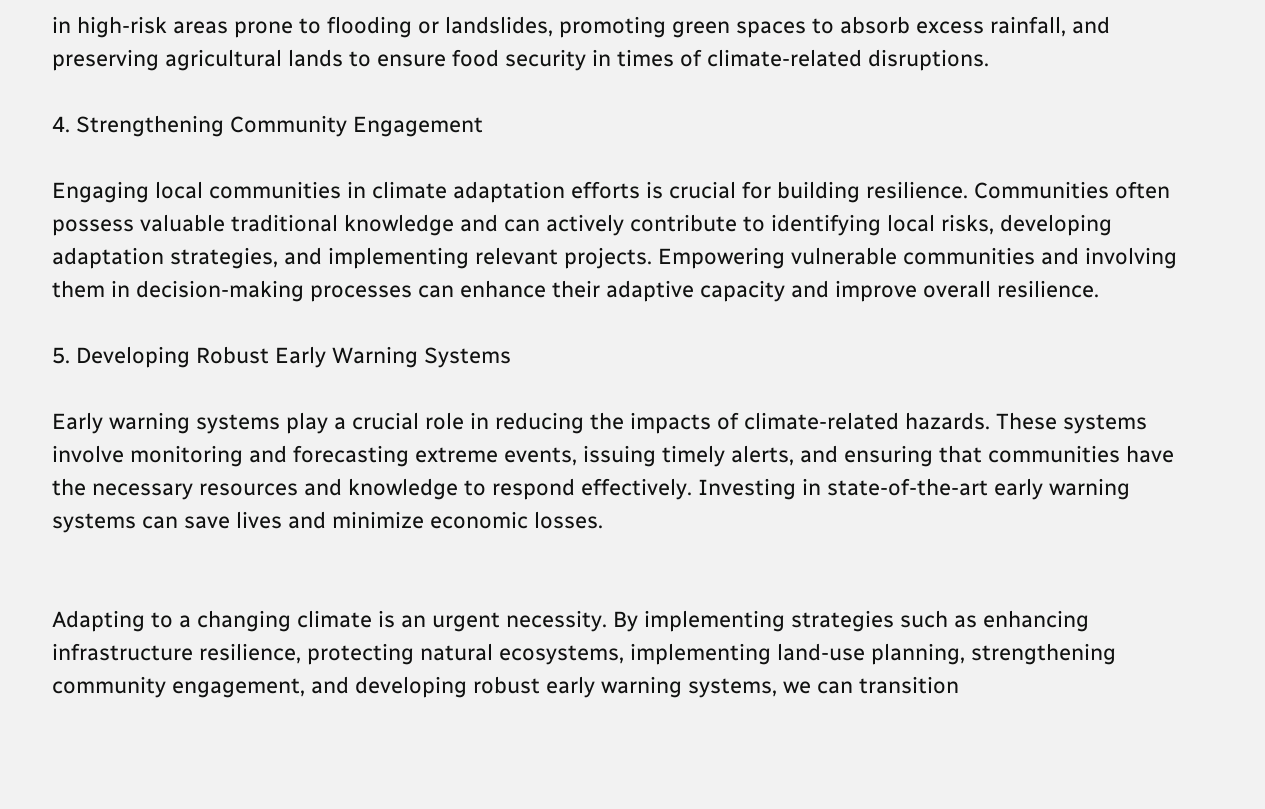in high-risk areas prone to flooding or landslides, promoting green spaces to absorb excess rainfall, and preserving agricultural lands to ensure food security in times of climate-related disruptions.

4. Strengthening Community Engagement

Engaging local communities in climate adaptation efforts is crucial for building resilience. Communities often possess valuable traditional knowledge and can actively contribute to identifying local risks, developing adaptation strategies, and implementing relevant projects. Empowering vulnerable communities and involving them in decision-making processes can enhance their adaptive capacity and improve overall resilience.

5. Developing Robust Early Warning Systems

Early warning systems play a crucial role in reducing the impacts of climate-related hazards. These systems involve monitoring and forecasting extreme events, issuing timely alerts, and ensuring that communities have the necessary resources and knowledge to respond effectively. Investing in state-of-the-art early warning systems can save lives and minimize economic losses.


Adapting to a changing climate is an urgent necessity. By implementing strategies such as enhancing infrastructure resilience, protecting natural ecosystems, implementing land-use planning, strengthening community engagement, and developing robust early warning systems, we can transition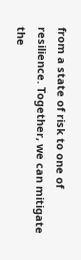from a state of risk to one of resilience. Together, we can mitigate the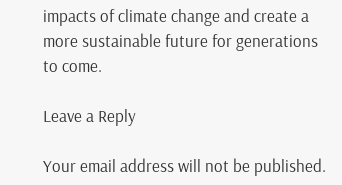impacts of climate change and create a more sustainable future for generations to come.

Leave a Reply

Your email address will not be published.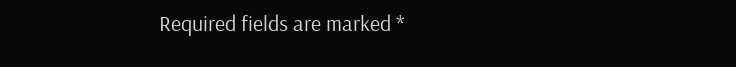Required fields are marked *